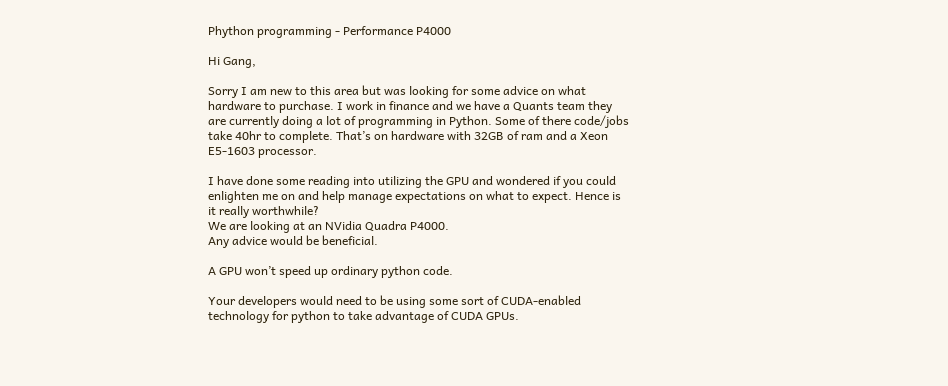Phython programming - Performance P4000

Hi Gang,

Sorry I am new to this area but was looking for some advice on what hardware to purchase. I work in finance and we have a Quants team they are currently doing a lot of programming in Python. Some of there code/jobs take 40hr to complete. That’s on hardware with 32GB of ram and a Xeon E5-1603 processor.

I have done some reading into utilizing the GPU and wondered if you could enlighten me on and help manage expectations on what to expect. Hence is it really worthwhile?
We are looking at an NVidia Quadra P4000.
Any advice would be beneficial.

A GPU won’t speed up ordinary python code.

Your developers would need to be using some sort of CUDA-enabled technology for python to take advantage of CUDA GPUs.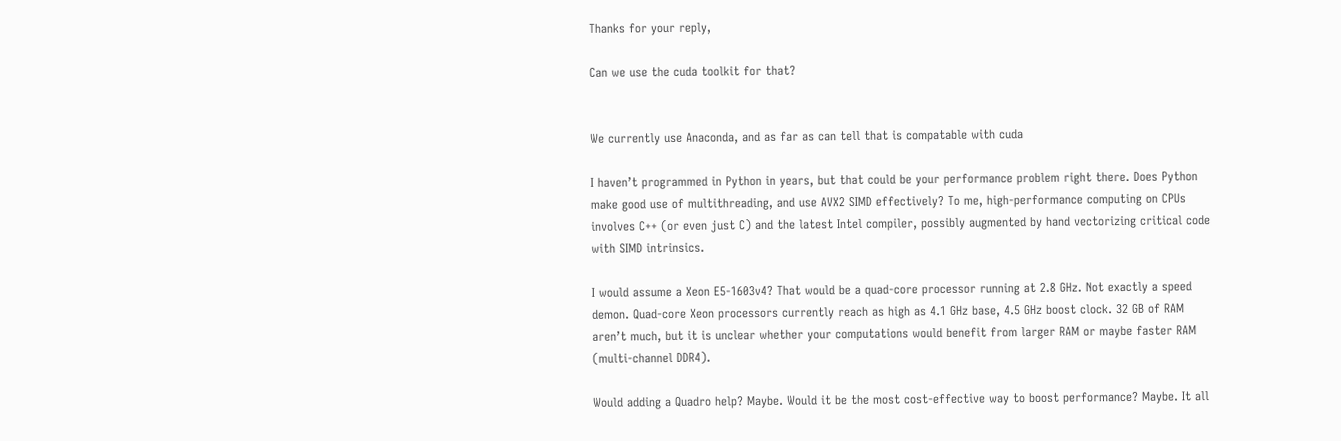Thanks for your reply,

Can we use the cuda toolkit for that?


We currently use Anaconda, and as far as can tell that is compatable with cuda

I haven’t programmed in Python in years, but that could be your performance problem right there. Does Python make good use of multithreading, and use AVX2 SIMD effectively? To me, high-performance computing on CPUs involves C++ (or even just C) and the latest Intel compiler, possibly augmented by hand vectorizing critical code with SIMD intrinsics.

I would assume a Xeon E5-1603v4? That would be a quad-core processor running at 2.8 GHz. Not exactly a speed demon. Quad-core Xeon processors currently reach as high as 4.1 GHz base, 4.5 GHz boost clock. 32 GB of RAM aren’t much, but it is unclear whether your computations would benefit from larger RAM or maybe faster RAM (multi-channel DDR4).

Would adding a Quadro help? Maybe. Would it be the most cost-effective way to boost performance? Maybe. It all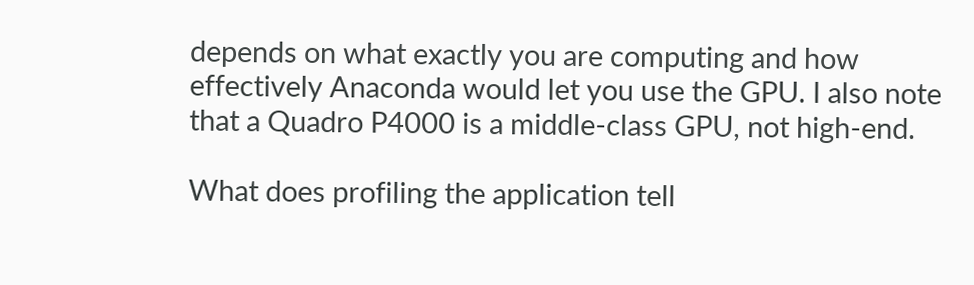depends on what exactly you are computing and how effectively Anaconda would let you use the GPU. I also note that a Quadro P4000 is a middle-class GPU, not high-end.

What does profiling the application tell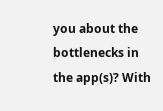you about the bottlenecks in the app(s)? With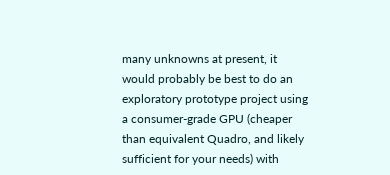many unknowns at present, it would probably be best to do an exploratory prototype project using a consumer-grade GPU (cheaper than equivalent Quadro, and likely sufficient for your needs) with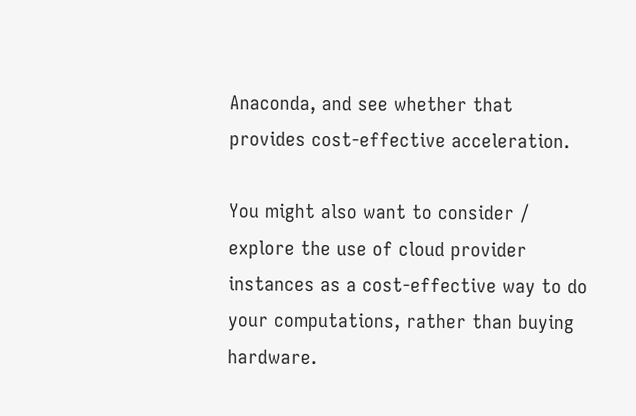Anaconda, and see whether that provides cost-effective acceleration.

You might also want to consider / explore the use of cloud provider instances as a cost-effective way to do your computations, rather than buying hardware.